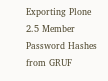Exporting Plone 2.5 Member Password Hashes from GRUF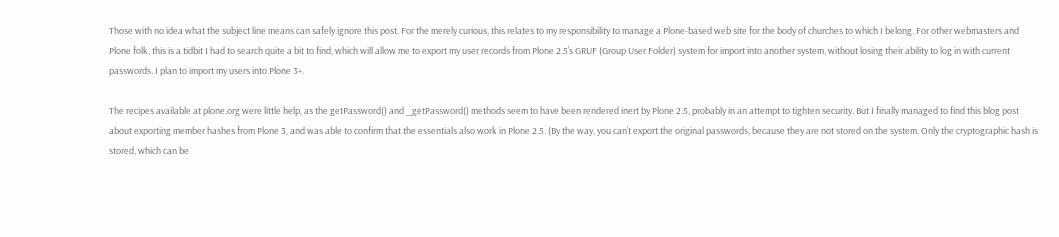Those with no idea what the subject line means can safely ignore this post. For the merely curious, this relates to my responsibility to manage a Plone-based web site for the body of churches to which I belong. For other webmasters and Plone folk, this is a tidbit I had to search quite a bit to find, which will allow me to export my user records from Plone 2.5’s GRUF (Group User Folder) system for import into another system, without losing their ability to log in with current passwords. I plan to import my users into Plone 3+.

The recipes available at plone.org were little help, as the getPassword() and _getPassword() methods seem to have been rendered inert by Plone 2.5, probably in an attempt to tighten security. But I finally managed to find this blog post about exporting member hashes from Plone 3, and was able to confirm that the essentials also work in Plone 2.5. (By the way, you can’t export the original passwords, because they are not stored on the system. Only the cryptographic hash is stored, which can be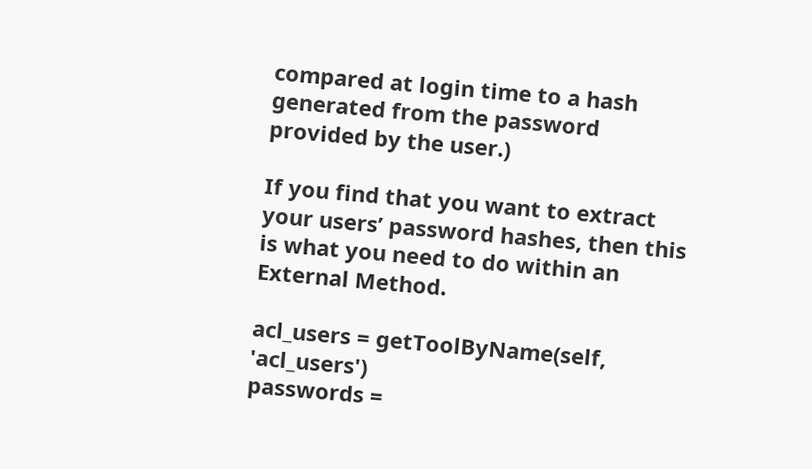compared at login time to a hash generated from the password provided by the user.)

If you find that you want to extract your users’ password hashes, then this is what you need to do within an External Method.

acl_users = getToolByName(self, 'acl_users')
passwords =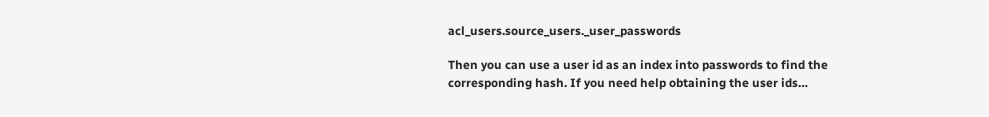acl_users.source_users._user_passwords

Then you can use a user id as an index into passwords to find the corresponding hash. If you need help obtaining the user ids…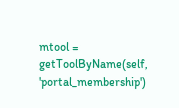mtool = getToolByName(self, 'portal_membership')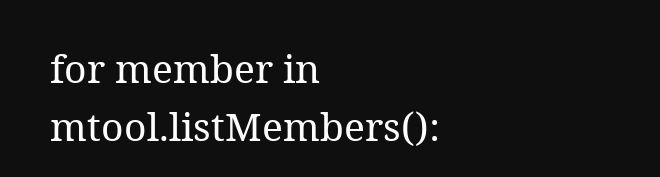for member in mtool.listMembers():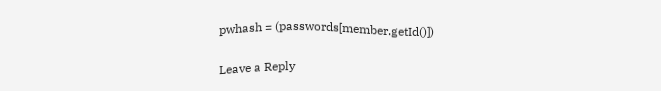pwhash = (passwords[member.getId()])

Leave a Reply